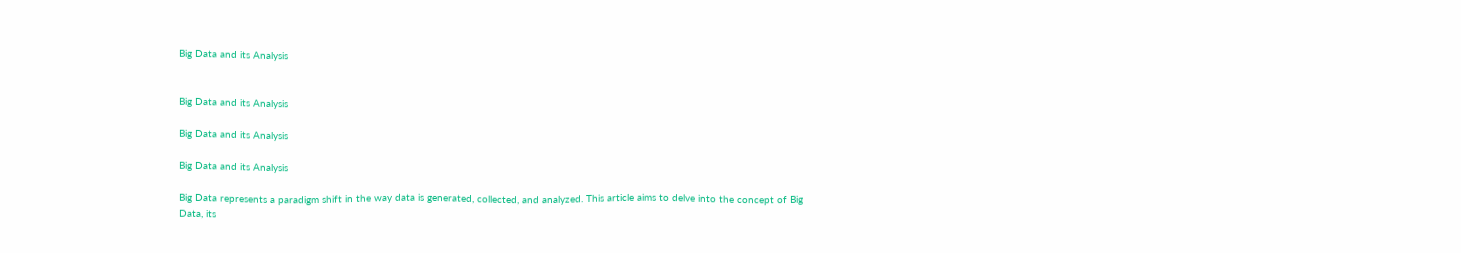Big Data and its Analysis


Big Data and its Analysis

Big Data and its Analysis

Big Data and its Analysis

Big Data represents a paradigm shift in the way data is generated, collected, and analyzed. This article aims to delve into the concept of Big Data, its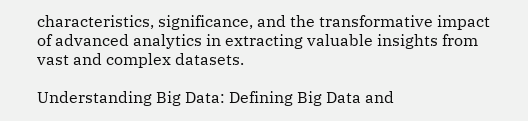characteristics, significance, and the transformative impact of advanced analytics in extracting valuable insights from vast and complex datasets.

Understanding Big Data: Defining Big Data and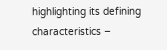highlighting its defining characteristics –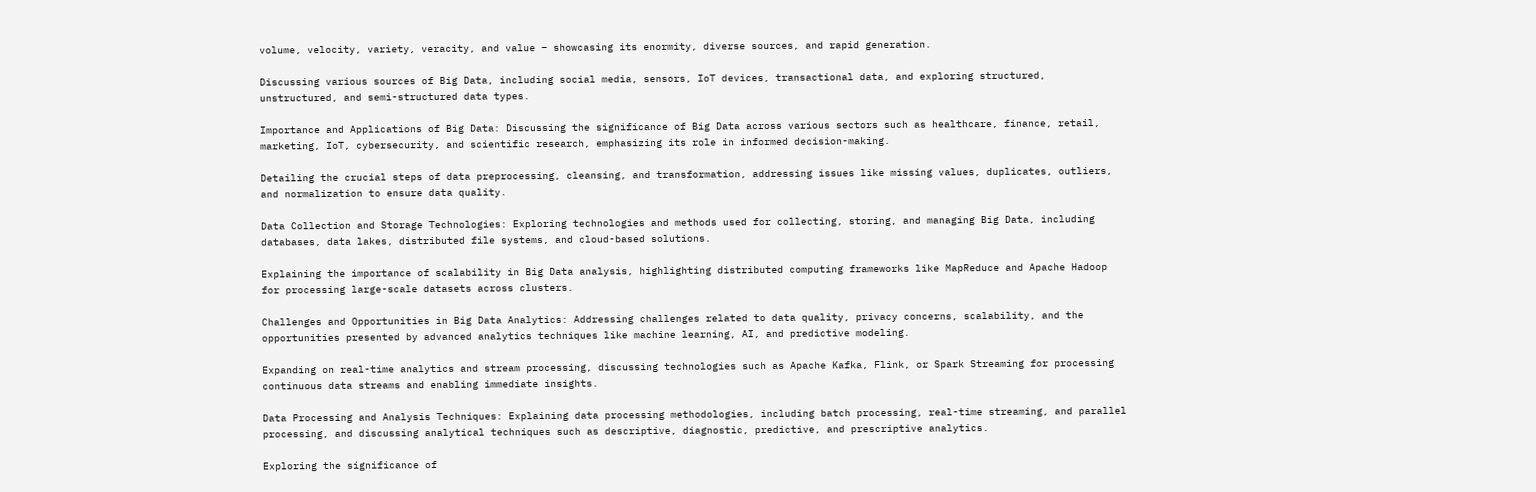volume, velocity, variety, veracity, and value – showcasing its enormity, diverse sources, and rapid generation.

Discussing various sources of Big Data, including social media, sensors, IoT devices, transactional data, and exploring structured, unstructured, and semi-structured data types.

Importance and Applications of Big Data: Discussing the significance of Big Data across various sectors such as healthcare, finance, retail, marketing, IoT, cybersecurity, and scientific research, emphasizing its role in informed decision-making.

Detailing the crucial steps of data preprocessing, cleansing, and transformation, addressing issues like missing values, duplicates, outliers, and normalization to ensure data quality.

Data Collection and Storage Technologies: Exploring technologies and methods used for collecting, storing, and managing Big Data, including databases, data lakes, distributed file systems, and cloud-based solutions.

Explaining the importance of scalability in Big Data analysis, highlighting distributed computing frameworks like MapReduce and Apache Hadoop for processing large-scale datasets across clusters.

Challenges and Opportunities in Big Data Analytics: Addressing challenges related to data quality, privacy concerns, scalability, and the opportunities presented by advanced analytics techniques like machine learning, AI, and predictive modeling.

Expanding on real-time analytics and stream processing, discussing technologies such as Apache Kafka, Flink, or Spark Streaming for processing continuous data streams and enabling immediate insights.

Data Processing and Analysis Techniques: Explaining data processing methodologies, including batch processing, real-time streaming, and parallel processing, and discussing analytical techniques such as descriptive, diagnostic, predictive, and prescriptive analytics.

Exploring the significance of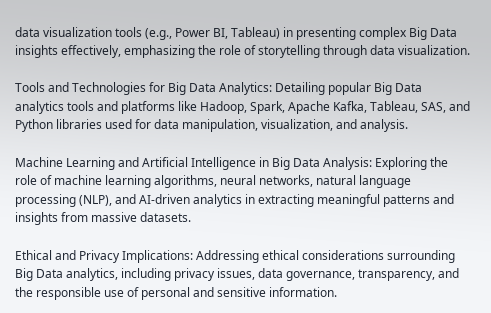data visualization tools (e.g., Power BI, Tableau) in presenting complex Big Data insights effectively, emphasizing the role of storytelling through data visualization.

Tools and Technologies for Big Data Analytics: Detailing popular Big Data analytics tools and platforms like Hadoop, Spark, Apache Kafka, Tableau, SAS, and Python libraries used for data manipulation, visualization, and analysis.

Machine Learning and Artificial Intelligence in Big Data Analysis: Exploring the role of machine learning algorithms, neural networks, natural language processing (NLP), and AI-driven analytics in extracting meaningful patterns and insights from massive datasets.

Ethical and Privacy Implications: Addressing ethical considerations surrounding Big Data analytics, including privacy issues, data governance, transparency, and the responsible use of personal and sensitive information.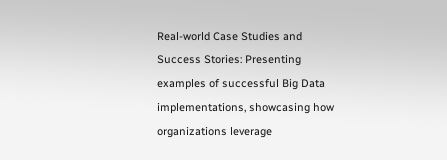Real-world Case Studies and Success Stories: Presenting examples of successful Big Data implementations, showcasing how organizations leverage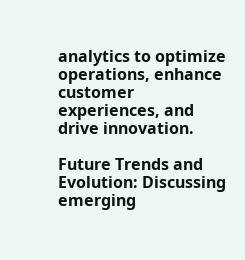analytics to optimize operations, enhance customer experiences, and drive innovation.

Future Trends and Evolution: Discussing emerging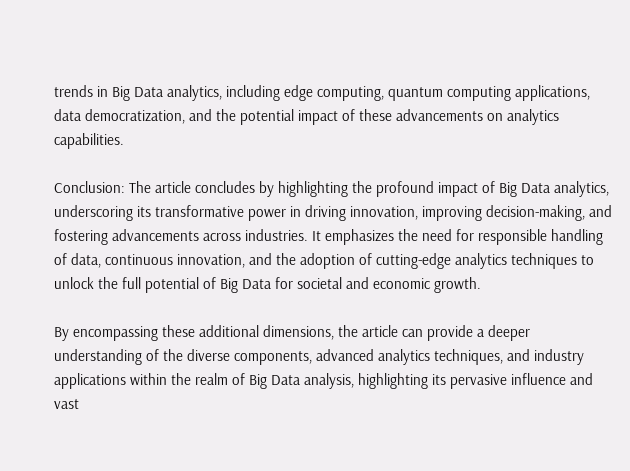trends in Big Data analytics, including edge computing, quantum computing applications, data democratization, and the potential impact of these advancements on analytics capabilities.

Conclusion: The article concludes by highlighting the profound impact of Big Data analytics, underscoring its transformative power in driving innovation, improving decision-making, and fostering advancements across industries. It emphasizes the need for responsible handling of data, continuous innovation, and the adoption of cutting-edge analytics techniques to unlock the full potential of Big Data for societal and economic growth.

By encompassing these additional dimensions, the article can provide a deeper understanding of the diverse components, advanced analytics techniques, and industry applications within the realm of Big Data analysis, highlighting its pervasive influence and vast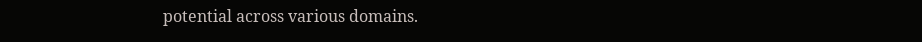potential across various domains.